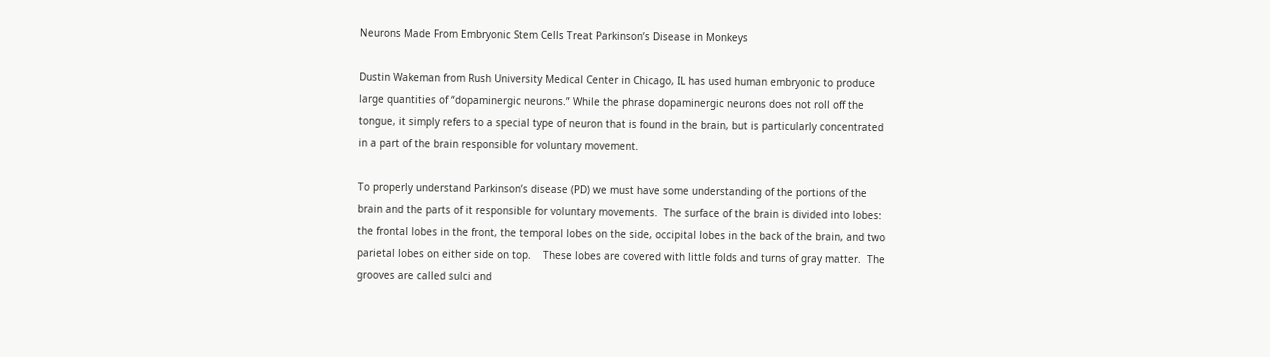Neurons Made From Embryonic Stem Cells Treat Parkinson’s Disease in Monkeys

Dustin Wakeman from Rush University Medical Center in Chicago, IL has used human embryonic to produce large quantities of “dopaminergic neurons.” While the phrase dopaminergic neurons does not roll off the tongue, it simply refers to a special type of neuron that is found in the brain, but is particularly concentrated in a part of the brain responsible for voluntary movement.

To properly understand Parkinson’s disease (PD) we must have some understanding of the portions of the brain and the parts of it responsible for voluntary movements.  The surface of the brain is divided into lobes:  the frontal lobes in the front, the temporal lobes on the side, occipital lobes in the back of the brain, and two parietal lobes on either side on top.    These lobes are covered with little folds and turns of gray matter.  The grooves are called sulci and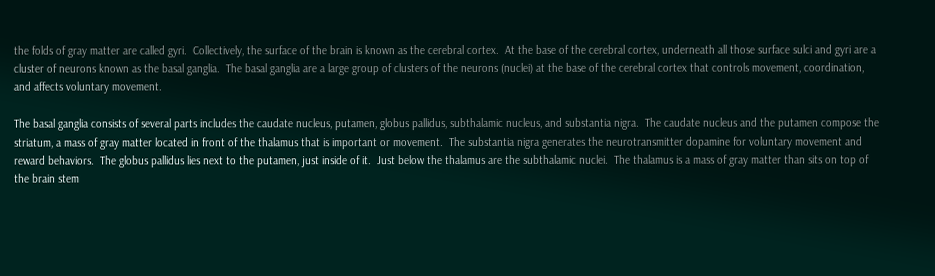the folds of gray matter are called gyri.  Collectively, the surface of the brain is known as the cerebral cortex.  At the base of the cerebral cortex, underneath all those surface sulci and gyri are a cluster of neurons known as the basal ganglia.  The basal ganglia are a large group of clusters of the neurons (nuclei) at the base of the cerebral cortex that controls movement, coordination, and affects voluntary movement.

The basal ganglia consists of several parts includes the caudate nucleus, putamen, globus pallidus, subthalamic nucleus, and substantia nigra.  The caudate nucleus and the putamen compose the striatum, a mass of gray matter located in front of the thalamus that is important or movement.  The substantia nigra generates the neurotransmitter dopamine for voluntary movement and reward behaviors.  The globus pallidus lies next to the putamen, just inside of it.  Just below the thalamus are the subthalamic nuclei.  The thalamus is a mass of gray matter than sits on top of the brain stem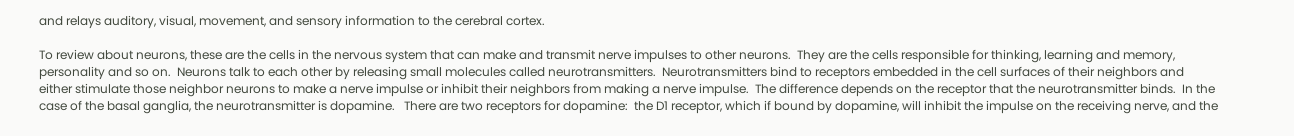and relays auditory, visual, movement, and sensory information to the cerebral cortex.

To review about neurons, these are the cells in the nervous system that can make and transmit nerve impulses to other neurons.  They are the cells responsible for thinking, learning and memory, personality and so on.  Neurons talk to each other by releasing small molecules called neurotransmitters.  Neurotransmitters bind to receptors embedded in the cell surfaces of their neighbors and either stimulate those neighbor neurons to make a nerve impulse or inhibit their neighbors from making a nerve impulse.  The difference depends on the receptor that the neurotransmitter binds.  In the case of the basal ganglia, the neurotransmitter is dopamine.   There are two receptors for dopamine:  the D1 receptor, which if bound by dopamine, will inhibit the impulse on the receiving nerve, and the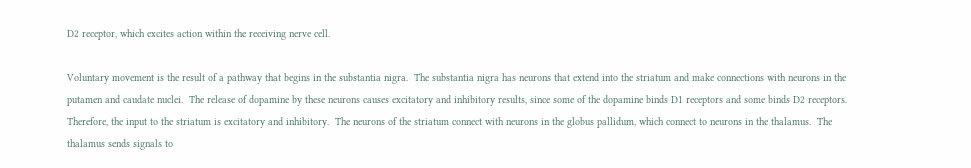D2 receptor, which excites action within the receiving nerve cell.

Voluntary movement is the result of a pathway that begins in the substantia nigra.  The substantia nigra has neurons that extend into the striatum and make connections with neurons in the putamen and caudate nuclei.  The release of dopamine by these neurons causes excitatory and inhibitory results, since some of the dopamine binds D1 receptors and some binds D2 receptors.  Therefore, the input to the striatum is excitatory and inhibitory.  The neurons of the striatum connect with neurons in the globus pallidum, which connect to neurons in the thalamus.  The thalamus sends signals to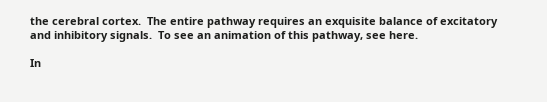the cerebral cortex.  The entire pathway requires an exquisite balance of excitatory and inhibitory signals.  To see an animation of this pathway, see here.

In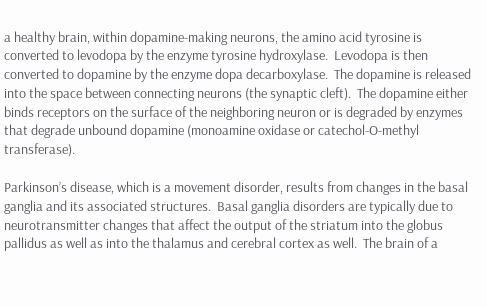a healthy brain, within dopamine-making neurons, the amino acid tyrosine is converted to levodopa by the enzyme tyrosine hydroxylase.  Levodopa is then converted to dopamine by the enzyme dopa decarboxylase.  The dopamine is released into the space between connecting neurons (the synaptic cleft).  The dopamine either binds receptors on the surface of the neighboring neuron or is degraded by enzymes that degrade unbound dopamine (monoamine oxidase or catechol-O-methyl transferase).

Parkinson’s disease, which is a movement disorder, results from changes in the basal ganglia and its associated structures.  Basal ganglia disorders are typically due to neurotransmitter changes that affect the output of the striatum into the globus pallidus as well as into the thalamus and cerebral cortex as well.  The brain of a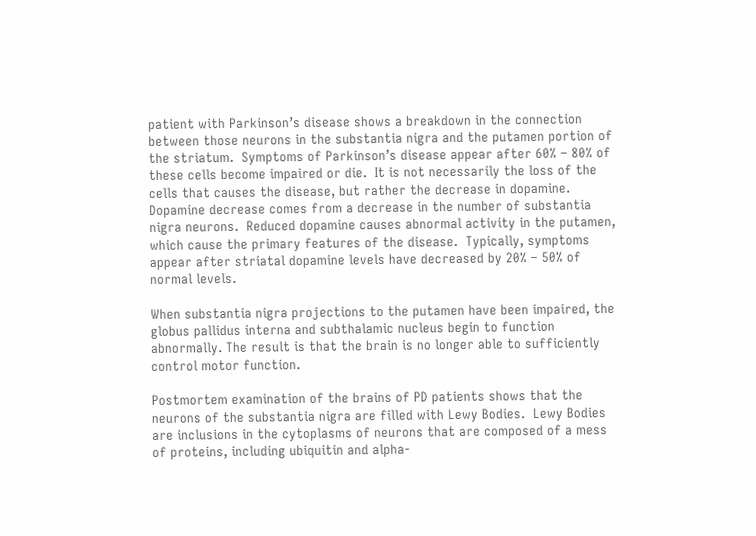patient with Parkinson’s disease shows a breakdown in the connection between those neurons in the substantia nigra and the putamen portion of the striatum.  Symptoms of Parkinson’s disease appear after 60% – 80% of these cells become impaired or die.  It is not necessarily the loss of the cells that causes the disease, but rather the decrease in dopamine.  Dopamine decrease comes from a decrease in the number of substantia nigra neurons.  Reduced dopamine causes abnormal activity in the putamen, which cause the primary features of the disease.  Typically, symptoms appear after striatal dopamine levels have decreased by 20% – 50% of normal levels.

When substantia nigra projections to the putamen have been impaired, the globus pallidus interna and subthalamic nucleus begin to function abnormally. The result is that the brain is no longer able to sufficiently control motor function.

Postmortem examination of the brains of PD patients shows that the neurons of the substantia nigra are filled with Lewy Bodies.  Lewy Bodies are inclusions in the cytoplasms of neurons that are composed of a mess of proteins, including ubiquitin and alpha-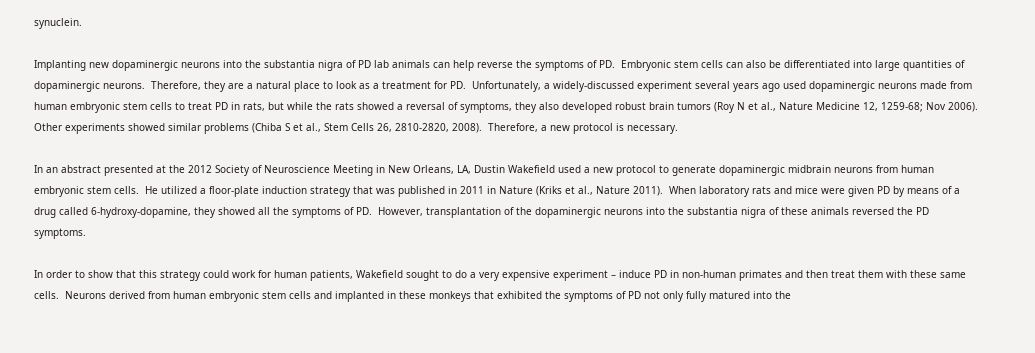synuclein.

Implanting new dopaminergic neurons into the substantia nigra of PD lab animals can help reverse the symptoms of PD.  Embryonic stem cells can also be differentiated into large quantities of dopaminergic neurons.  Therefore, they are a natural place to look as a treatment for PD.  Unfortunately, a widely-discussed experiment several years ago used dopaminergic neurons made from human embryonic stem cells to treat PD in rats, but while the rats showed a reversal of symptoms, they also developed robust brain tumors (Roy N et al., Nature Medicine 12, 1259-68; Nov 2006).  Other experiments showed similar problems (Chiba S et al., Stem Cells 26, 2810-2820, 2008).  Therefore, a new protocol is necessary.

In an abstract presented at the 2012 Society of Neuroscience Meeting in New Orleans, LA, Dustin Wakefield used a new protocol to generate dopaminergic midbrain neurons from human embryonic stem cells.  He utilized a floor-plate induction strategy that was published in 2011 in Nature (Kriks et al., Nature 2011).  When laboratory rats and mice were given PD by means of a drug called 6-hydroxy-dopamine, they showed all the symptoms of PD.  However, transplantation of the dopaminergic neurons into the substantia nigra of these animals reversed the PD symptoms.

In order to show that this strategy could work for human patients, Wakefield sought to do a very expensive experiment – induce PD in non-human primates and then treat them with these same cells.  Neurons derived from human embryonic stem cells and implanted in these monkeys that exhibited the symptoms of PD not only fully matured into the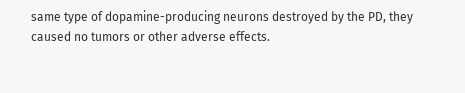same type of dopamine-producing neurons destroyed by the PD, they caused no tumors or other adverse effects.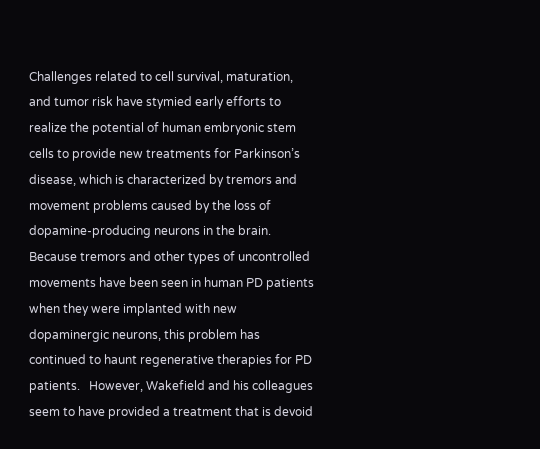Challenges related to cell survival, maturation, and tumor risk have stymied early efforts to realize the potential of human embryonic stem cells to provide new treatments for Parkinson’s disease, which is characterized by tremors and movement problems caused by the loss of dopamine-producing neurons in the brain.  Because tremors and other types of uncontrolled movements have been seen in human PD patients when they were implanted with new dopaminergic neurons, this problem has continued to haunt regenerative therapies for PD patients.   However, Wakefield and his colleagues seem to have provided a treatment that is devoid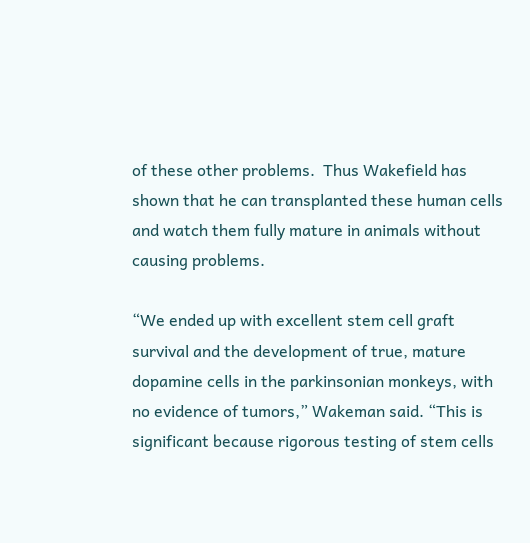of these other problems.  Thus Wakefield has shown that he can transplanted these human cells and watch them fully mature in animals without causing problems.

“We ended up with excellent stem cell graft survival and the development of true, mature dopamine cells in the parkinsonian monkeys, with no evidence of tumors,” Wakeman said. “This is significant because rigorous testing of stem cells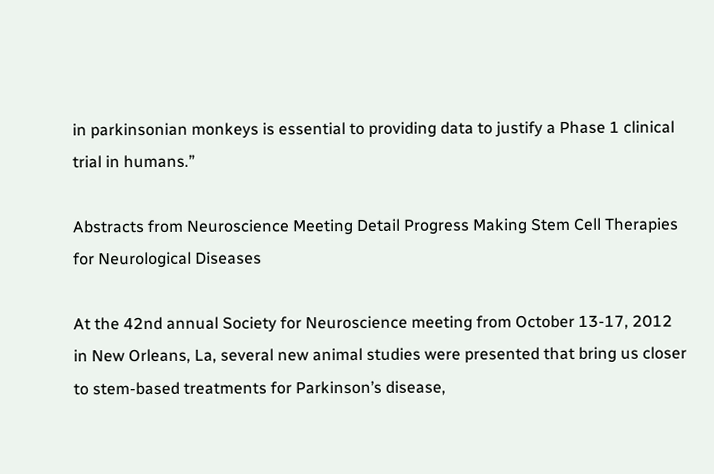in parkinsonian monkeys is essential to providing data to justify a Phase 1 clinical trial in humans.”

Abstracts from Neuroscience Meeting Detail Progress Making Stem Cell Therapies for Neurological Diseases

At the 42nd annual Society for Neuroscience meeting from October 13-17, 2012 in New Orleans, La, several new animal studies were presented that bring us closer to stem-based treatments for Parkinson’s disease,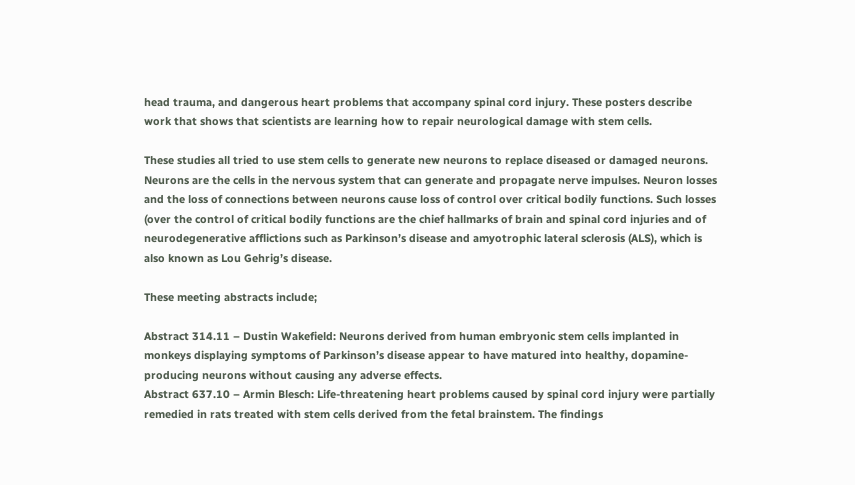head trauma, and dangerous heart problems that accompany spinal cord injury. These posters describe work that shows that scientists are learning how to repair neurological damage with stem cells.

These studies all tried to use stem cells to generate new neurons to replace diseased or damaged neurons. Neurons are the cells in the nervous system that can generate and propagate nerve impulses. Neuron losses and the loss of connections between neurons cause loss of control over critical bodily functions. Such losses (over the control of critical bodily functions are the chief hallmarks of brain and spinal cord injuries and of neurodegenerative afflictions such as Parkinson’s disease and amyotrophic lateral sclerosis (ALS), which is also known as Lou Gehrig’s disease.

These meeting abstracts include;

Abstract 314.11 – Dustin Wakefield: Neurons derived from human embryonic stem cells implanted in monkeys displaying symptoms of Parkinson’s disease appear to have matured into healthy, dopamine-producing neurons without causing any adverse effects.
Abstract 637.10 – Armin Blesch: Life-threatening heart problems caused by spinal cord injury were partially remedied in rats treated with stem cells derived from the fetal brainstem. The findings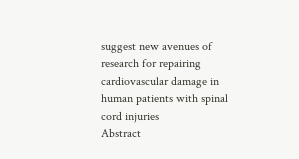suggest new avenues of research for repairing cardiovascular damage in human patients with spinal cord injuries
Abstract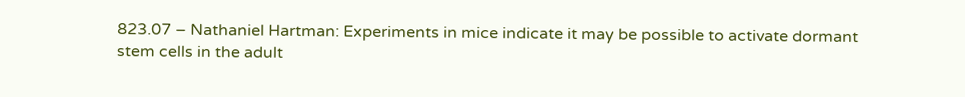823.07 – Nathaniel Hartman: Experiments in mice indicate it may be possible to activate dormant stem cells in the adult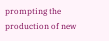prompting the production of new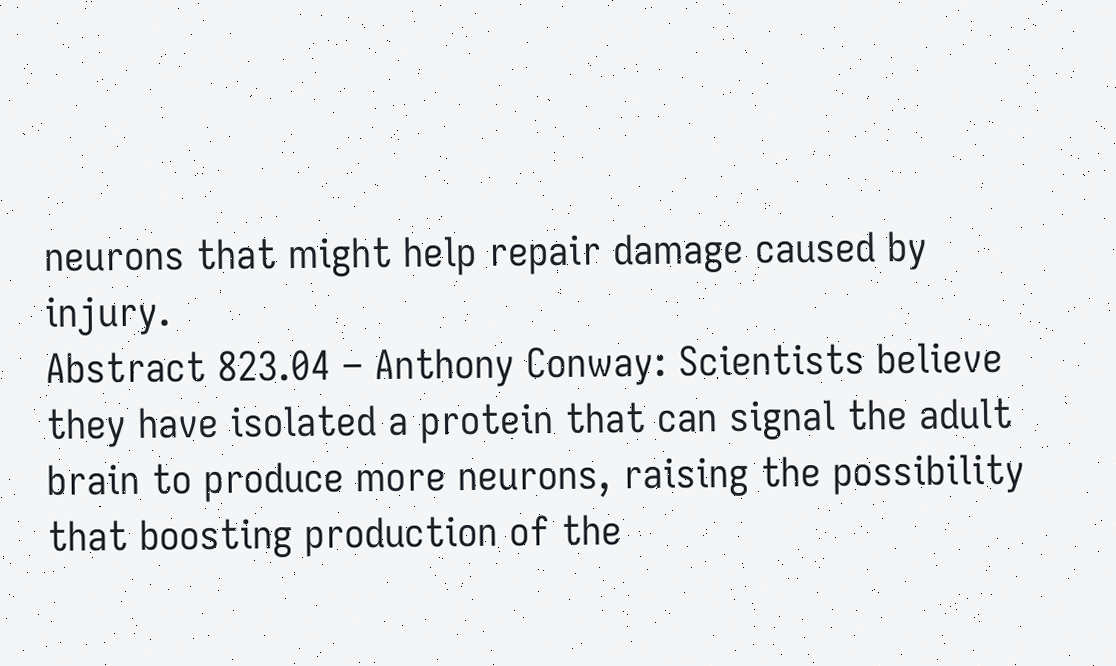neurons that might help repair damage caused by injury.
Abstract 823.04 – Anthony Conway: Scientists believe they have isolated a protein that can signal the adult brain to produce more neurons, raising the possibility that boosting production of the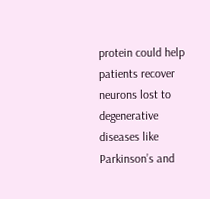protein could help patients recover neurons lost to degenerative diseases like Parkinson’s and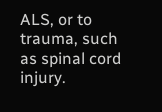ALS, or to trauma, such as spinal cord injury.